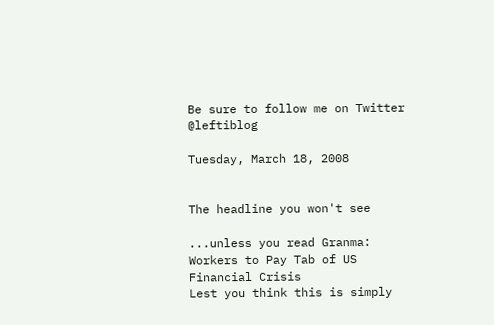Be sure to follow me on Twitter @leftiblog

Tuesday, March 18, 2008


The headline you won't see

...unless you read Granma:
Workers to Pay Tab of US Financial Crisis
Lest you think this is simply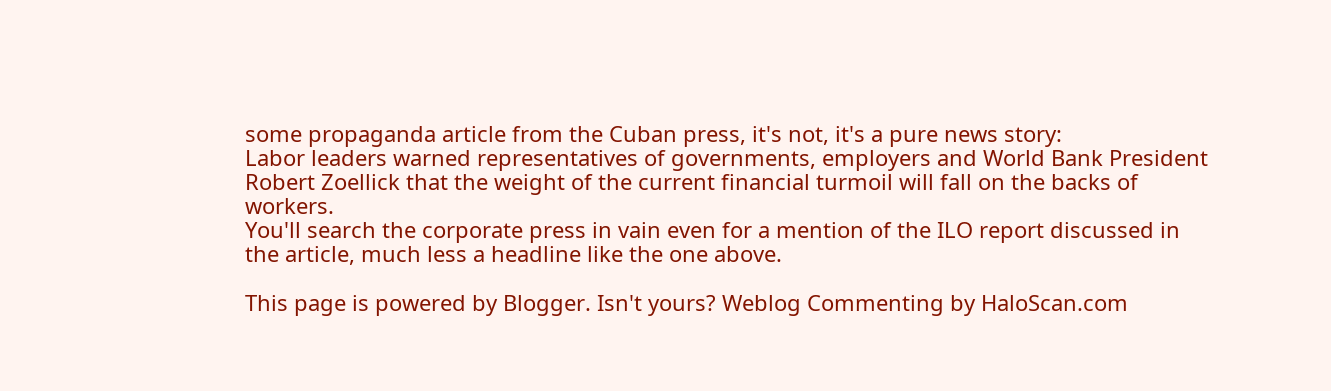some propaganda article from the Cuban press, it's not, it's a pure news story:
Labor leaders warned representatives of governments, employers and World Bank President Robert Zoellick that the weight of the current financial turmoil will fall on the backs of workers.
You'll search the corporate press in vain even for a mention of the ILO report discussed in the article, much less a headline like the one above.

This page is powered by Blogger. Isn't yours? Weblog Commenting by HaloScan.com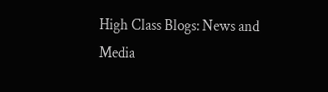High Class Blogs: News and Media